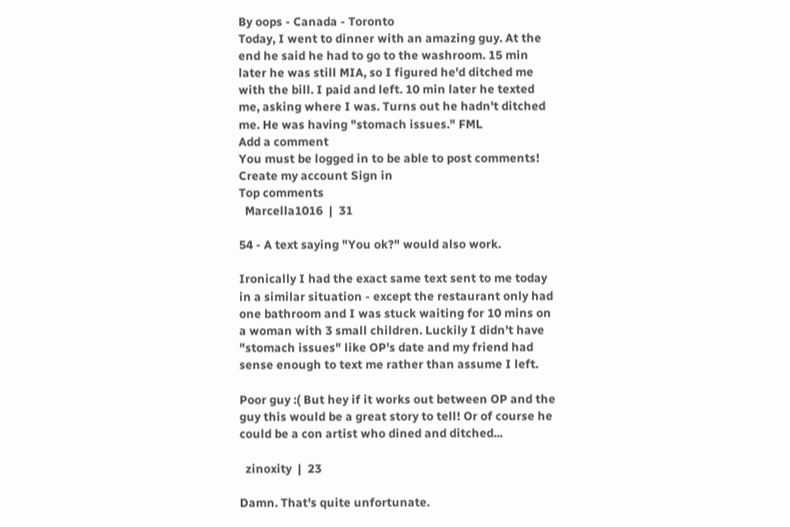By oops - Canada - Toronto
Today, I went to dinner with an amazing guy. At the end he said he had to go to the washroom. 15 min later he was still MIA, so I figured he'd ditched me with the bill. I paid and left. 10 min later he texted me, asking where I was. Turns out he hadn't ditched me. He was having "stomach issues." FML
Add a comment
You must be logged in to be able to post comments!
Create my account Sign in
Top comments
  Marcella1016  |  31

54 - A text saying "You ok?" would also work.

Ironically I had the exact same text sent to me today in a similar situation - except the restaurant only had one bathroom and I was stuck waiting for 10 mins on a woman with 3 small children. Luckily I didn't have "stomach issues" like OP's date and my friend had sense enough to text me rather than assume I left.

Poor guy :( But hey if it works out between OP and the guy this would be a great story to tell! Or of course he could be a con artist who dined and ditched...

  zinoxity  |  23

Damn. That's quite unfortunate.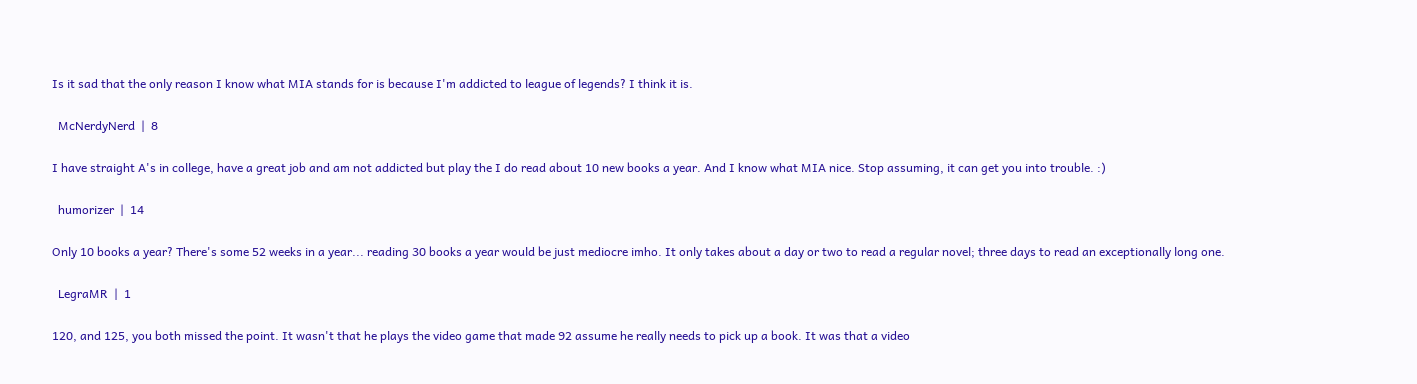Is it sad that the only reason I know what MIA stands for is because I'm addicted to league of legends? I think it is.

  McNerdyNerd  |  8

I have straight A's in college, have a great job and am not addicted but play the I do read about 10 new books a year. And I know what MIA nice. Stop assuming, it can get you into trouble. :)

  humorizer  |  14

Only 10 books a year? There's some 52 weeks in a year... reading 30 books a year would be just mediocre imho. It only takes about a day or two to read a regular novel; three days to read an exceptionally long one.

  LegraMR  |  1

120, and 125, you both missed the point. It wasn't that he plays the video game that made 92 assume he really needs to pick up a book. It was that a video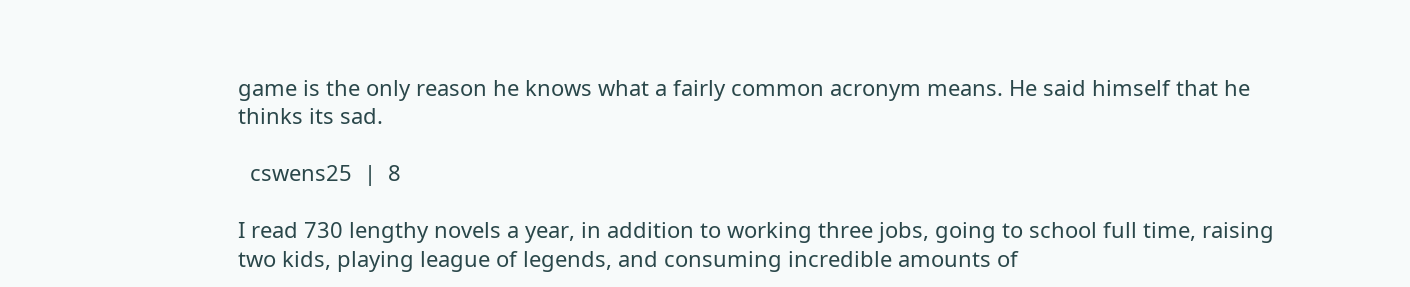game is the only reason he knows what a fairly common acronym means. He said himself that he thinks its sad.

  cswens25  |  8

I read 730 lengthy novels a year, in addition to working three jobs, going to school full time, raising two kids, playing league of legends, and consuming incredible amounts of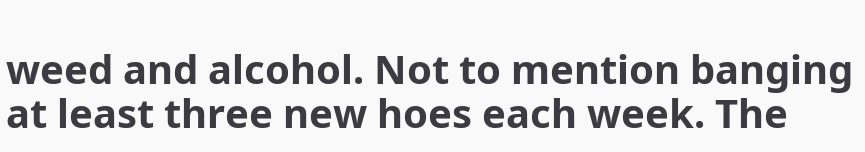weed and alcohol. Not to mention banging at least three new hoes each week. The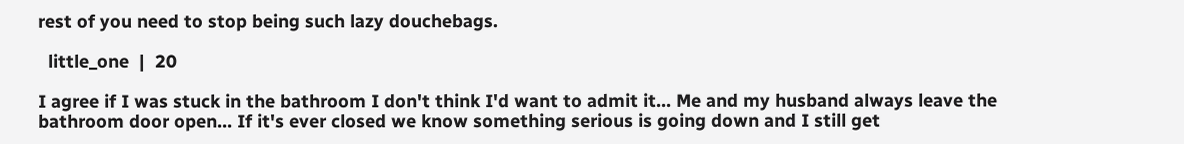rest of you need to stop being such lazy douchebags.

  little_one  |  20

I agree if I was stuck in the bathroom I don't think I'd want to admit it... Me and my husband always leave the bathroom door open... If it's ever closed we know something serious is going down and I still get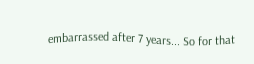embarrassed after 7 years... So for that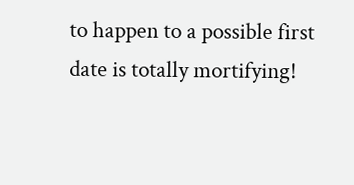to happen to a possible first date is totally mortifying!